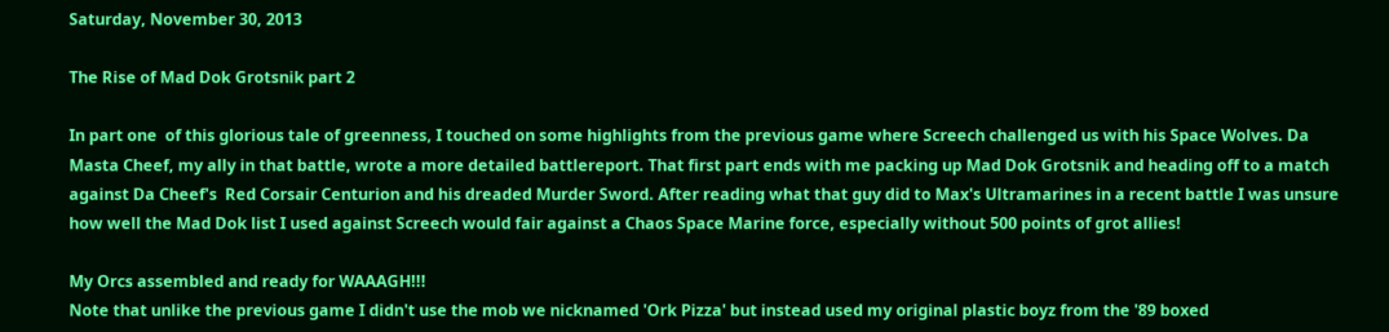Saturday, November 30, 2013

The Rise of Mad Dok Grotsnik part 2

In part one  of this glorious tale of greenness, I touched on some highlights from the previous game where Screech challenged us with his Space Wolves. Da Masta Cheef, my ally in that battle, wrote a more detailed battlereport. That first part ends with me packing up Mad Dok Grotsnik and heading off to a match against Da Cheef's  Red Corsair Centurion and his dreaded Murder Sword. After reading what that guy did to Max's Ultramarines in a recent battle I was unsure how well the Mad Dok list I used against Screech would fair against a Chaos Space Marine force, especially without 500 points of grot allies!

My Orcs assembled and ready for WAAAGH!!!
Note that unlike the previous game I didn't use the mob we nicknamed 'Ork Pizza' but instead used my original plastic boyz from the '89 boxed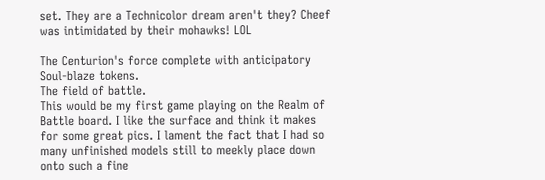set. They are a Technicolor dream aren't they? Cheef was intimidated by their mohawks! LOL

The Centurion's force complete with anticipatory Soul-blaze tokens.
The field of battle.
This would be my first game playing on the Realm of Battle board. I like the surface and think it makes for some great pics. I lament the fact that I had so many unfinished models still to meekly place down onto such a fine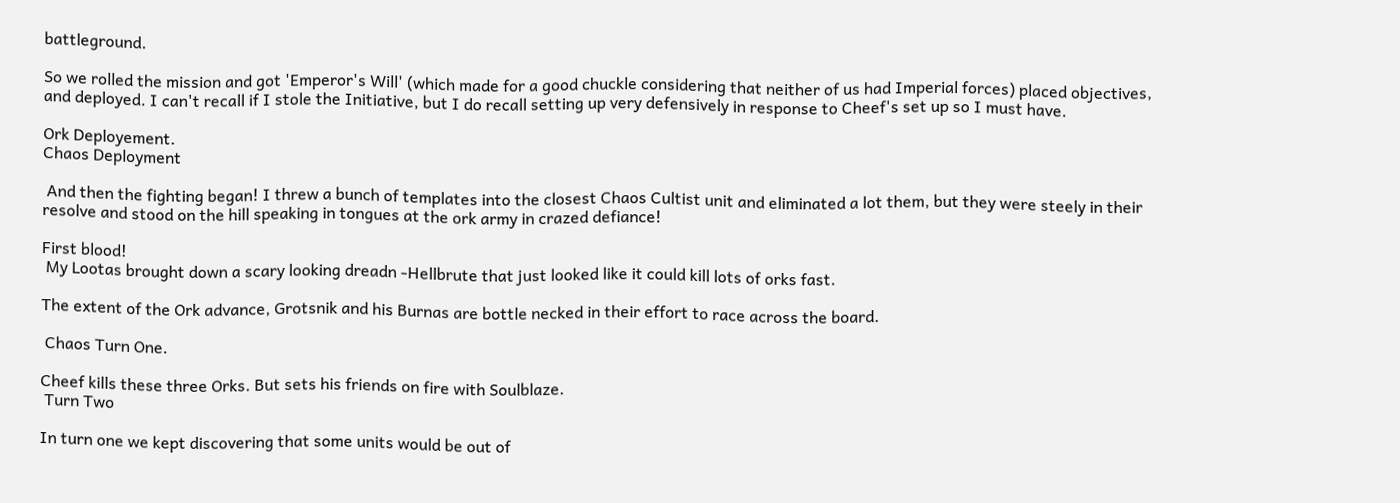battleground.

So we rolled the mission and got 'Emperor's Will' (which made for a good chuckle considering that neither of us had Imperial forces) placed objectives, and deployed. I can't recall if I stole the Initiative, but I do recall setting up very defensively in response to Cheef's set up so I must have.

Ork Deployement.
Chaos Deployment

 And then the fighting began! I threw a bunch of templates into the closest Chaos Cultist unit and eliminated a lot them, but they were steely in their resolve and stood on the hill speaking in tongues at the ork army in crazed defiance!

First blood!
 My Lootas brought down a scary looking dreadn -Hellbrute that just looked like it could kill lots of orks fast.

The extent of the Ork advance, Grotsnik and his Burnas are bottle necked in their effort to race across the board.

 Chaos Turn One.

Cheef kills these three Orks. But sets his friends on fire with Soulblaze.
 Turn Two

In turn one we kept discovering that some units would be out of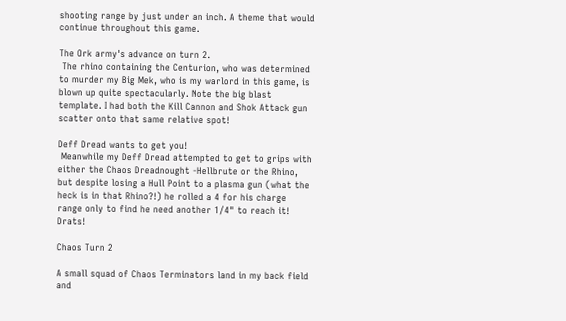shooting range by just under an inch. A theme that would continue throughout this game.

The Ork army's advance on turn 2.
 The rhino containing the Centurion, who was determined to murder my Big Mek, who is my warlord in this game, is blown up quite spectacularly. Note the big blast template. I had both the Kill Cannon and Shok Attack gun scatter onto that same relative spot!

Deff Dread wants to get you!
 Meanwhile my Deff Dread attempted to get to grips with either the Chaos Dreadnought -Hellbrute or the Rhino, but despite losing a Hull Point to a plasma gun (what the heck is in that Rhino?!) he rolled a 4 for his charge range only to find he need another 1/4" to reach it! Drats!

Chaos Turn 2

A small squad of Chaos Terminators land in my back field and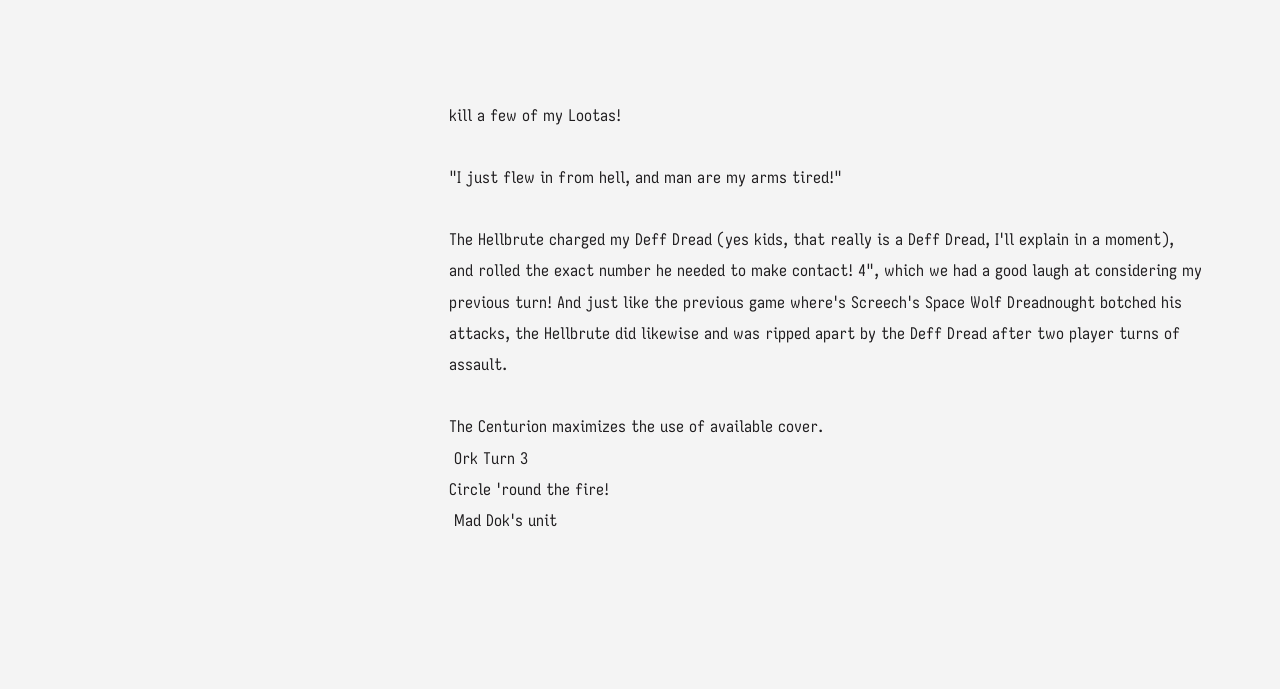kill a few of my Lootas!

"I just flew in from hell, and man are my arms tired!"

The Hellbrute charged my Deff Dread (yes kids, that really is a Deff Dread, I'll explain in a moment), and rolled the exact number he needed to make contact! 4", which we had a good laugh at considering my previous turn! And just like the previous game where's Screech's Space Wolf Dreadnought botched his attacks, the Hellbrute did likewise and was ripped apart by the Deff Dread after two player turns of assault.

The Centurion maximizes the use of available cover.
 Ork Turn 3
Circle 'round the fire!
 Mad Dok's unit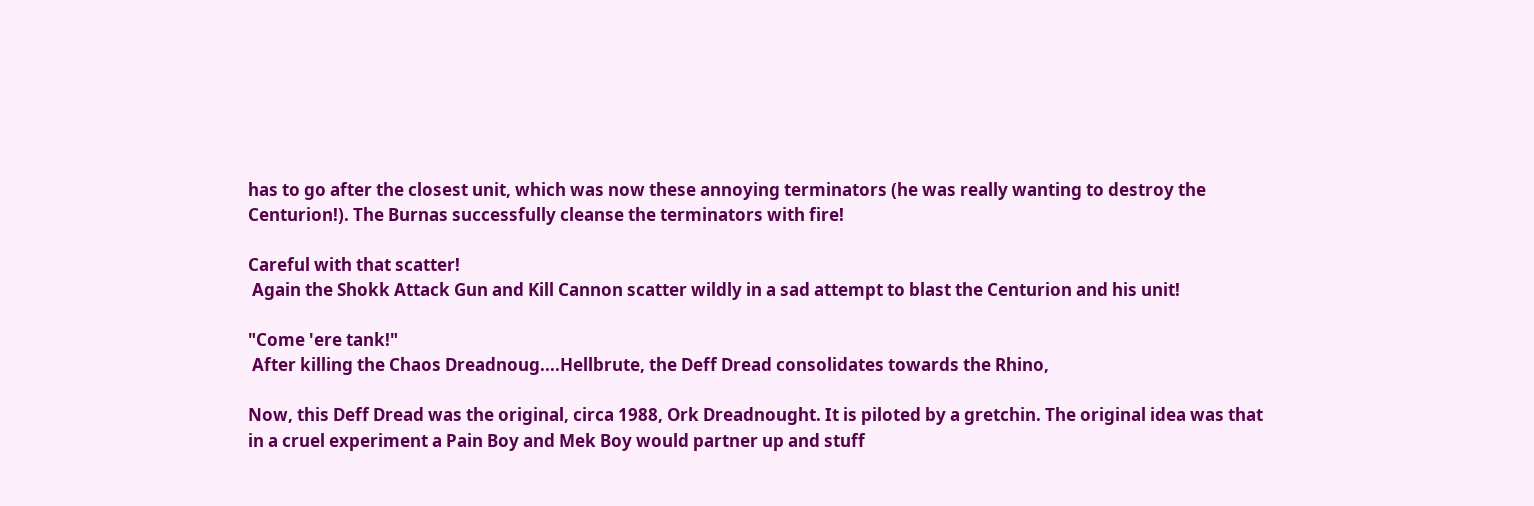has to go after the closest unit, which was now these annoying terminators (he was really wanting to destroy the Centurion!). The Burnas successfully cleanse the terminators with fire!

Careful with that scatter!
 Again the Shokk Attack Gun and Kill Cannon scatter wildly in a sad attempt to blast the Centurion and his unit!

"Come 'ere tank!"
 After killing the Chaos Dreadnoug....Hellbrute, the Deff Dread consolidates towards the Rhino,

Now, this Deff Dread was the original, circa 1988, Ork Dreadnought. It is piloted by a gretchin. The original idea was that in a cruel experiment a Pain Boy and Mek Boy would partner up and stuff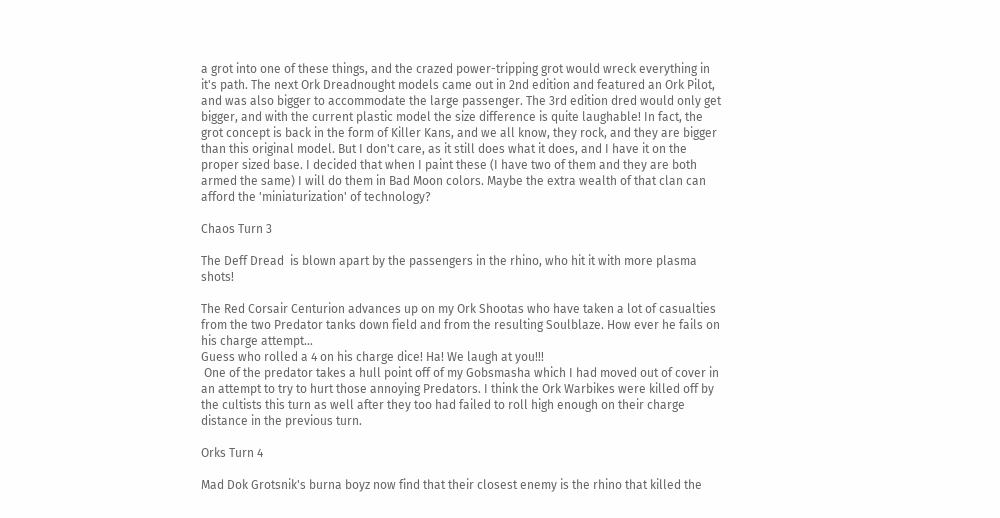a grot into one of these things, and the crazed power-tripping grot would wreck everything in it's path. The next Ork Dreadnought models came out in 2nd edition and featured an Ork Pilot, and was also bigger to accommodate the large passenger. The 3rd edition dred would only get bigger, and with the current plastic model the size difference is quite laughable! In fact, the grot concept is back in the form of Killer Kans, and we all know, they rock, and they are bigger than this original model. But I don't care, as it still does what it does, and I have it on the proper sized base. I decided that when I paint these (I have two of them and they are both armed the same) I will do them in Bad Moon colors. Maybe the extra wealth of that clan can afford the 'miniaturization' of technology?

Chaos Turn 3

The Deff Dread  is blown apart by the passengers in the rhino, who hit it with more plasma shots!

The Red Corsair Centurion advances up on my Ork Shootas who have taken a lot of casualties from the two Predator tanks down field and from the resulting Soulblaze. How ever he fails on his charge attempt...
Guess who rolled a 4 on his charge dice! Ha! We laugh at you!!!
 One of the predator takes a hull point off of my Gobsmasha which I had moved out of cover in an attempt to try to hurt those annoying Predators. I think the Ork Warbikes were killed off by the cultists this turn as well after they too had failed to roll high enough on their charge distance in the previous turn.

Orks Turn 4

Mad Dok Grotsnik's burna boyz now find that their closest enemy is the rhino that killed the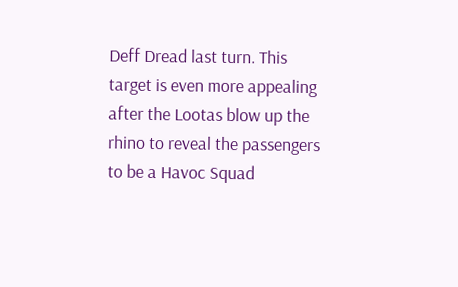Deff Dread last turn. This target is even more appealing after the Lootas blow up the rhino to reveal the passengers to be a Havoc Squad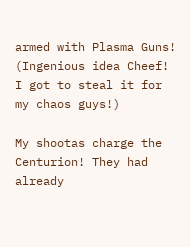armed with Plasma Guns! (Ingenious idea Cheef! I got to steal it for my chaos guys!)

My shootas charge the Centurion! They had already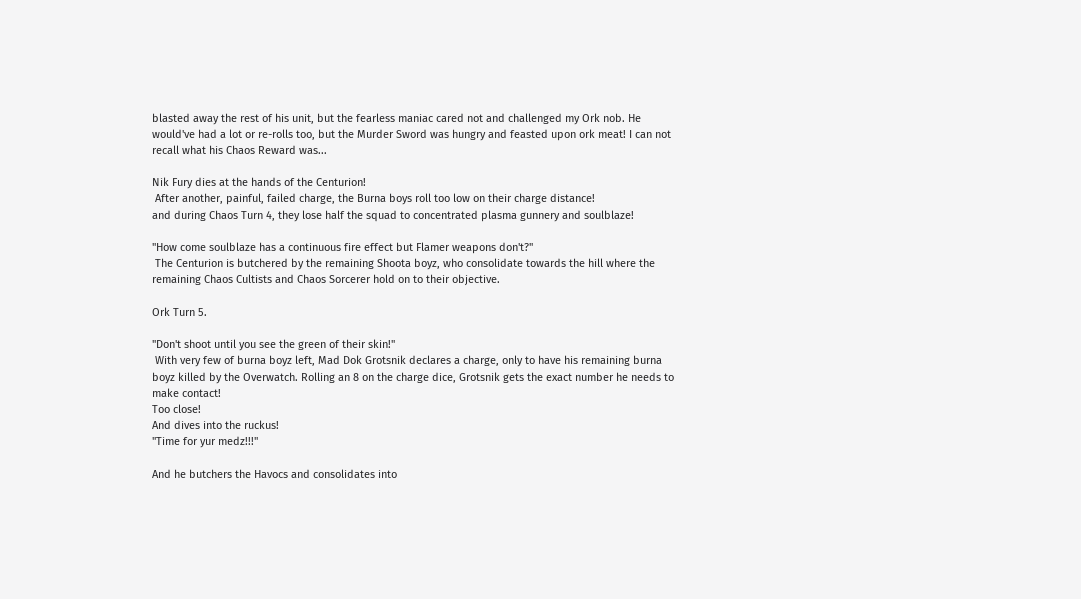blasted away the rest of his unit, but the fearless maniac cared not and challenged my Ork nob. He would've had a lot or re-rolls too, but the Murder Sword was hungry and feasted upon ork meat! I can not recall what his Chaos Reward was...

Nik Fury dies at the hands of the Centurion!
 After another, painful, failed charge, the Burna boys roll too low on their charge distance!
and during Chaos Turn 4, they lose half the squad to concentrated plasma gunnery and soulblaze!

"How come soulblaze has a continuous fire effect but Flamer weapons don't?"
 The Centurion is butchered by the remaining Shoota boyz, who consolidate towards the hill where the remaining Chaos Cultists and Chaos Sorcerer hold on to their objective.

Ork Turn 5.

"Don't shoot until you see the green of their skin!"
 With very few of burna boyz left, Mad Dok Grotsnik declares a charge, only to have his remaining burna boyz killed by the Overwatch. Rolling an 8 on the charge dice, Grotsnik gets the exact number he needs to make contact!
Too close!
And dives into the ruckus!
"Time for yur medz!!!"

And he butchers the Havocs and consolidates into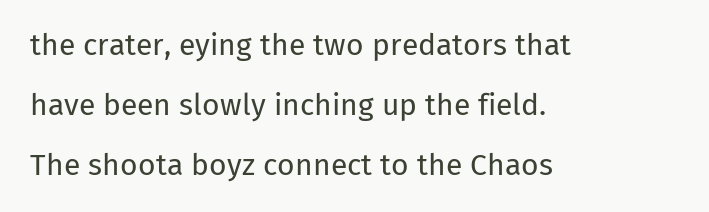the crater, eying the two predators that have been slowly inching up the field.
The shoota boyz connect to the Chaos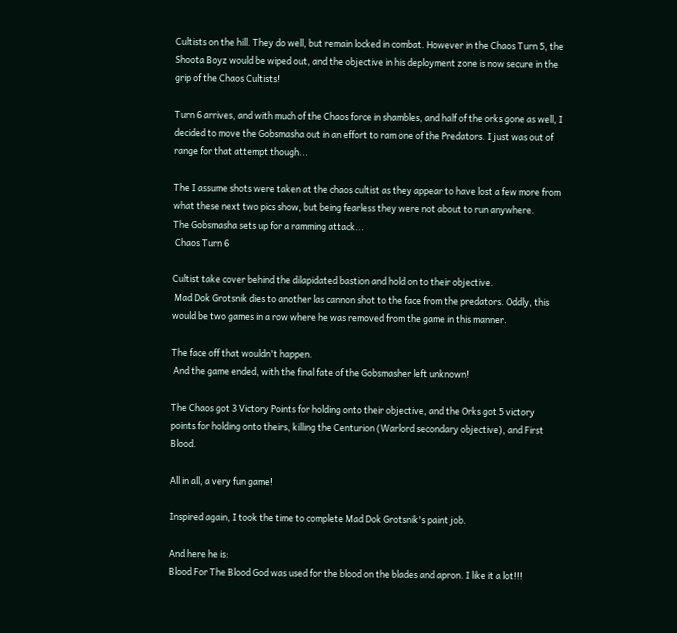Cultists on the hill. They do well, but remain locked in combat. However in the Chaos Turn 5, the Shoota Boyz would be wiped out, and the objective in his deployment zone is now secure in the grip of the Chaos Cultists!

Turn 6 arrives, and with much of the Chaos force in shambles, and half of the orks gone as well, I decided to move the Gobsmasha out in an effort to ram one of the Predators. I just was out of range for that attempt though...

The I assume shots were taken at the chaos cultist as they appear to have lost a few more from what these next two pics show, but being fearless they were not about to run anywhere.
The Gobsmasha sets up for a ramming attack...
 Chaos Turn 6

Cultist take cover behind the dilapidated bastion and hold on to their objective.
 Mad Dok Grotsnik dies to another las cannon shot to the face from the predators. Oddly, this would be two games in a row where he was removed from the game in this manner.

The face off that wouldn't happen.
 And the game ended, with the final fate of the Gobsmasher left unknown!

The Chaos got 3 Victory Points for holding onto their objective, and the Orks got 5 victory points for holding onto theirs, killing the Centurion (Warlord secondary objective), and First Blood.

All in all, a very fun game!

Inspired again, I took the time to complete Mad Dok Grotsnik's paint job.

And here he is:
Blood For The Blood God was used for the blood on the blades and apron. I like it a lot!!!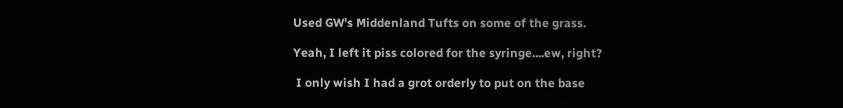Used GW's Middenland Tufts on some of the grass.

Yeah, I left it piss colored for the syringe....ew, right?

 I only wish I had a grot orderly to put on the base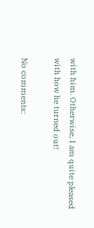with him. Otherwise, I am quite pleased with how he turned out!

No comments: